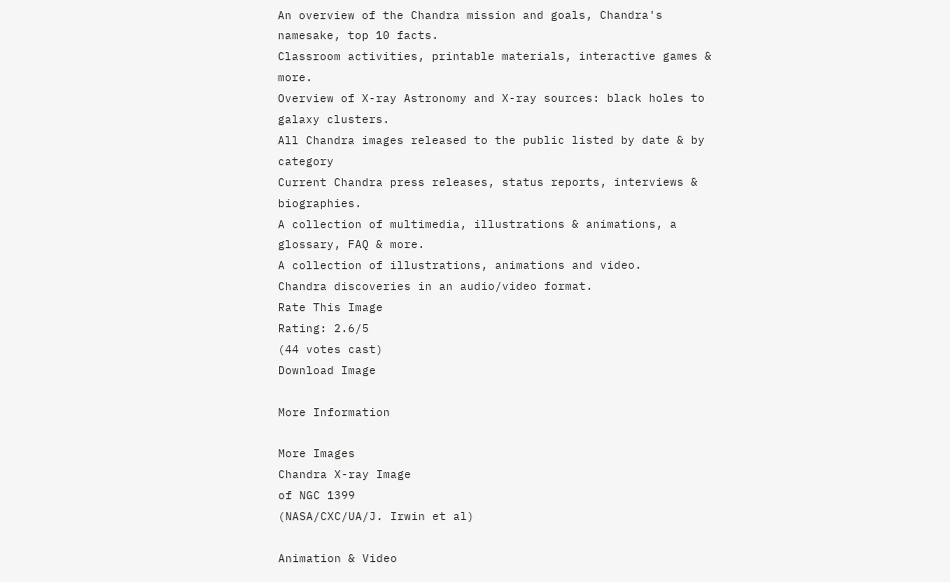An overview of the Chandra mission and goals, Chandra's namesake, top 10 facts.
Classroom activities, printable materials, interactive games & more.
Overview of X-ray Astronomy and X-ray sources: black holes to galaxy clusters.
All Chandra images released to the public listed by date & by category
Current Chandra press releases, status reports, interviews & biographies.
A collection of multimedia, illustrations & animations, a glossary, FAQ & more.
A collection of illustrations, animations and video.
Chandra discoveries in an audio/video format.
Rate This Image
Rating: 2.6/5
(44 votes cast)
Download Image

More Information

More Images
Chandra X-ray Image
of NGC 1399
(NASA/CXC/UA/J. Irwin et al)

Animation & Video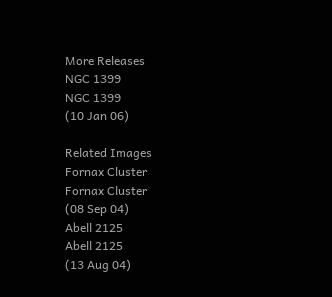More Releases
NGC 1399
NGC 1399
(10 Jan 06)

Related Images
Fornax Cluster
Fornax Cluster
(08 Sep 04)
Abell 2125
Abell 2125
(13 Aug 04)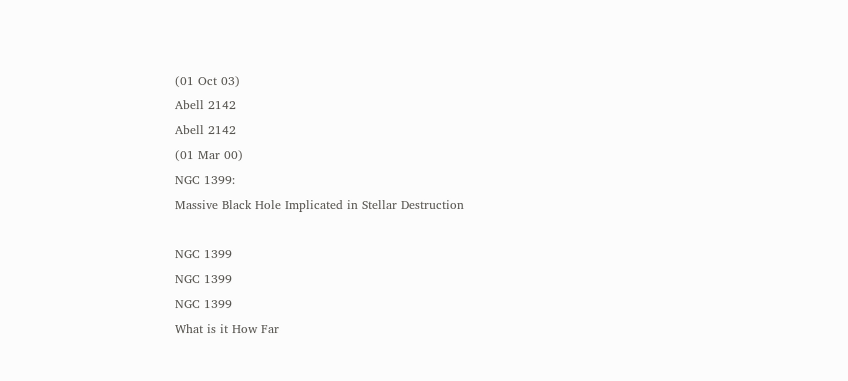(01 Oct 03)
Abell 2142
Abell 2142
(01 Mar 00)
NGC 1399:
Massive Black Hole Implicated in Stellar Destruction

NGC 1399
NGC 1399
NGC 1399
What is it How Far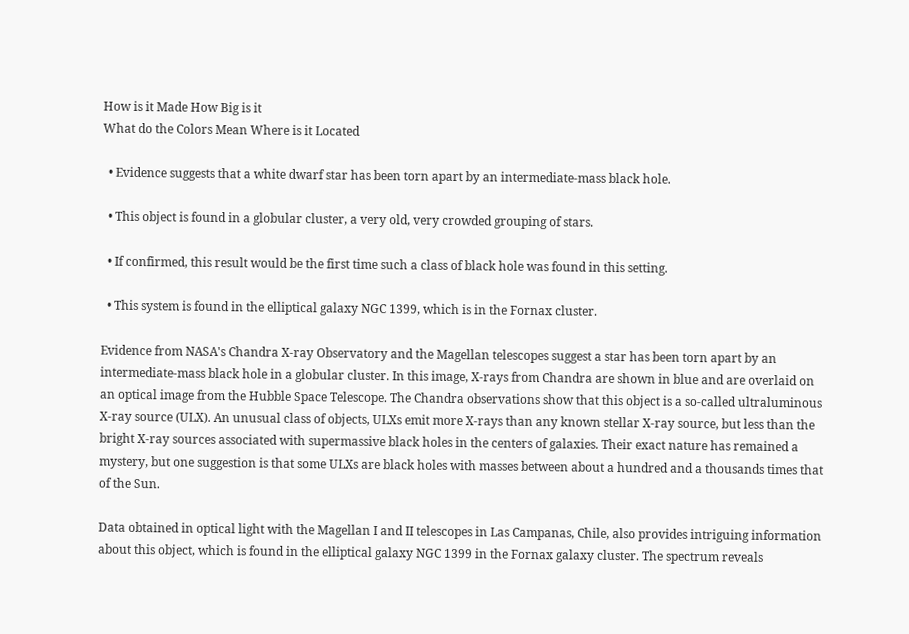How is it Made How Big is it
What do the Colors Mean Where is it Located

  • Evidence suggests that a white dwarf star has been torn apart by an intermediate-mass black hole.

  • This object is found in a globular cluster, a very old, very crowded grouping of stars.

  • If confirmed, this result would be the first time such a class of black hole was found in this setting.

  • This system is found in the elliptical galaxy NGC 1399, which is in the Fornax cluster.

Evidence from NASA's Chandra X-ray Observatory and the Magellan telescopes suggest a star has been torn apart by an intermediate-mass black hole in a globular cluster. In this image, X-rays from Chandra are shown in blue and are overlaid on an optical image from the Hubble Space Telescope. The Chandra observations show that this object is a so-called ultraluminous X-ray source (ULX). An unusual class of objects, ULXs emit more X-rays than any known stellar X-ray source, but less than the bright X-ray sources associated with supermassive black holes in the centers of galaxies. Their exact nature has remained a mystery, but one suggestion is that some ULXs are black holes with masses between about a hundred and a thousands times that of the Sun.

Data obtained in optical light with the Magellan I and II telescopes in Las Campanas, Chile, also provides intriguing information about this object, which is found in the elliptical galaxy NGC 1399 in the Fornax galaxy cluster. The spectrum reveals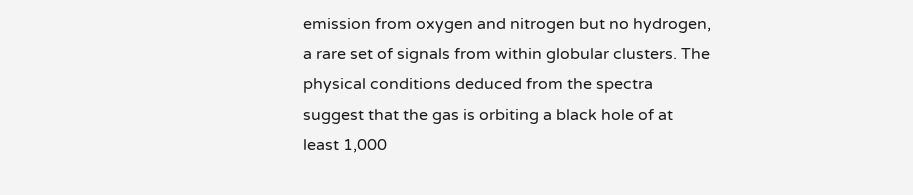emission from oxygen and nitrogen but no hydrogen, a rare set of signals from within globular clusters. The physical conditions deduced from the spectra suggest that the gas is orbiting a black hole of at least 1,000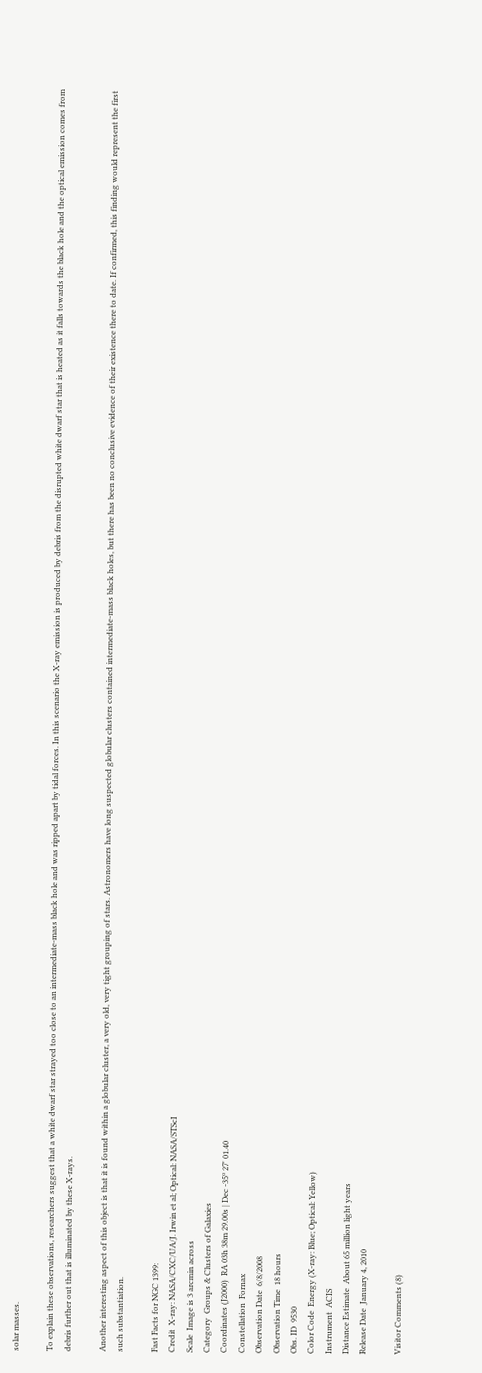solar masses.

To explain these observations, researchers suggest that a white dwarf star strayed too close to an intermediate-mass black hole and was ripped apart by tidal forces. In this scenario the X-ray emission is produced by debris from the disrupted white dwarf star that is heated as it falls towards the black hole and the optical emission comes from debris further out that is illuminated by these X-rays.

Another interesting aspect of this object is that it is found within a globular cluster, a very old, very tight grouping of stars. Astronomers have long suspected globular clusters contained intermediate-mass black holes, but there has been no conclusive evidence of their existence there to date. If confirmed, this finding would represent the first such substantiation.

Fast Facts for NGC 1399:
Credit  X-ray: NASA/CXC/UA/J. Irwin et al; Optical: NASA/STScI
Scale  Image is 3 arcmin across
Category  Groups & Clusters of Galaxies
Coordinates (J2000)  RA 03h 38m 29.00s | Dec -35º 27' 01.40
Constellation  Fornax
Observation Date  6/8/2008
Observation Time  18 hours
Obs. ID  9530
Color Code  Energy (X-ray: Blue; Optical: Yellow)
Instrument  ACIS
Distance Estimate  About 65 million light years
Release Date  January 4, 2010

Visitor Comments (8)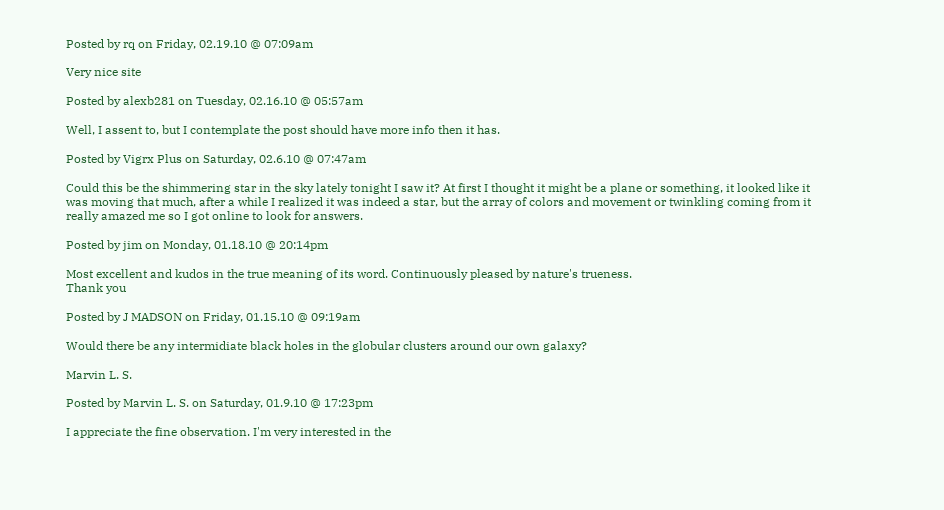Posted by rq on Friday, 02.19.10 @ 07:09am

Very nice site

Posted by alexb281 on Tuesday, 02.16.10 @ 05:57am

Well, I assent to, but I contemplate the post should have more info then it has.

Posted by Vigrx Plus on Saturday, 02.6.10 @ 07:47am

Could this be the shimmering star in the sky lately tonight I saw it? At first I thought it might be a plane or something, it looked like it was moving that much, after a while I realized it was indeed a star, but the array of colors and movement or twinkling coming from it really amazed me so I got online to look for answers.

Posted by jim on Monday, 01.18.10 @ 20:14pm

Most excellent and kudos in the true meaning of its word. Continuously pleased by nature's trueness.
Thank you

Posted by J MADSON on Friday, 01.15.10 @ 09:19am

Would there be any intermidiate black holes in the globular clusters around our own galaxy?

Marvin L. S.

Posted by Marvin L. S. on Saturday, 01.9.10 @ 17:23pm

I appreciate the fine observation. I'm very interested in the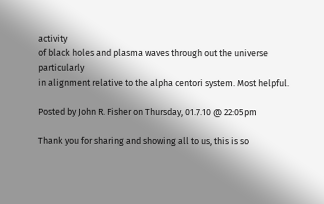activity
of black holes and plasma waves through out the universe particularly
in alignment relative to the alpha centori system. Most helpful.

Posted by John R. Fisher on Thursday, 01.7.10 @ 22:05pm

Thank you for sharing and showing all to us, this is so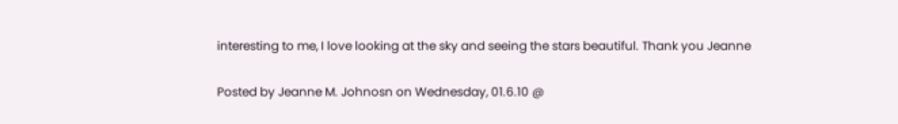interesting to me, I love looking at the sky and seeing the stars beautiful. Thank you Jeanne

Posted by Jeanne M. Johnosn on Wednesday, 01.6.10 @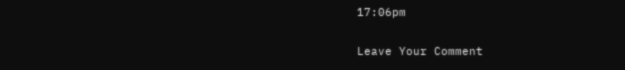17:06pm

Leave Your Comment